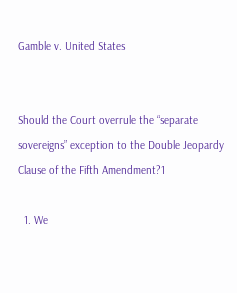Gamble v. United States


Should the Court overrule the “separate sovereigns” exception to the Double Jeopardy Clause of the Fifth Amendment?1

  1. We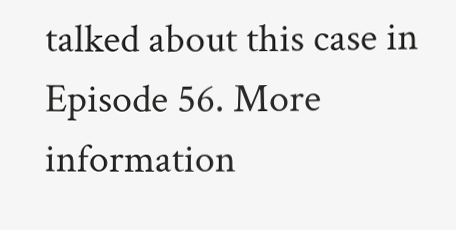talked about this case in Episode 56. More information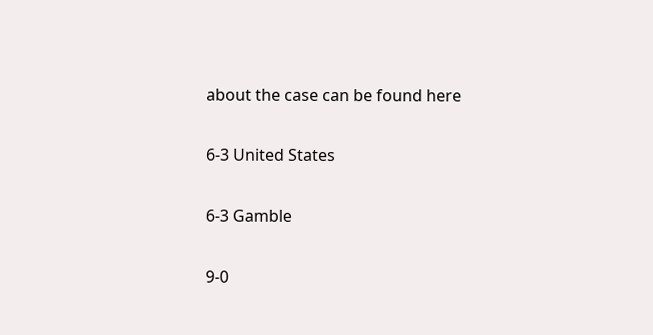about the case can be found here

6-3 United States

6-3 Gamble

9-0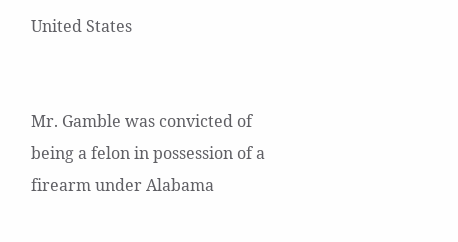United States


Mr. Gamble was convicted of being a felon in possession of a firearm under Alabama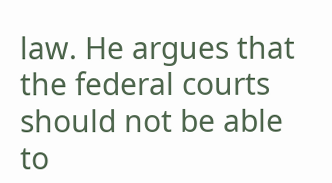law. He argues that the federal courts should not be able to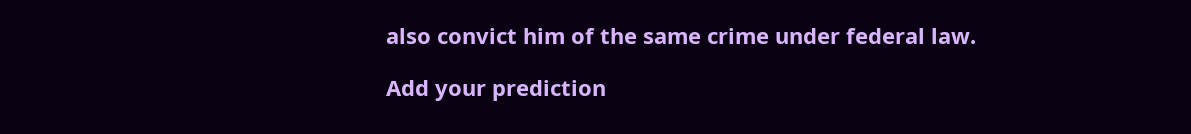also convict him of the same crime under federal law.

Add your prediction